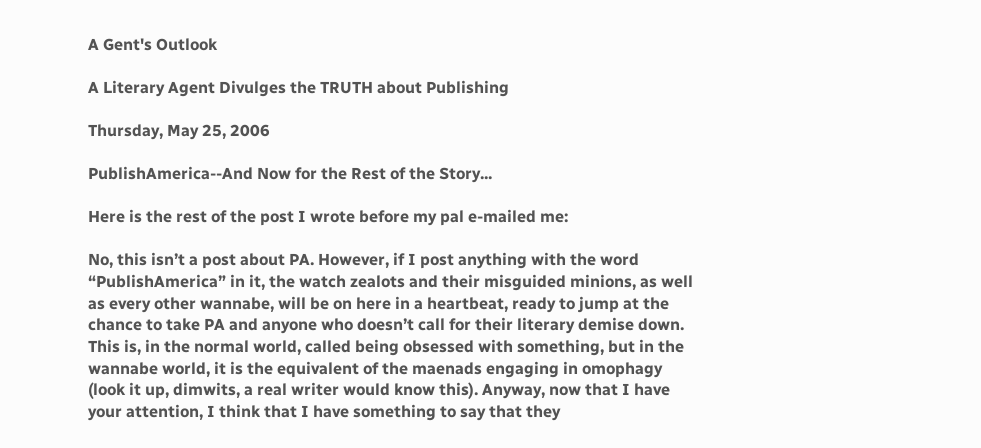A Gent's Outlook

A Literary Agent Divulges the TRUTH about Publishing

Thursday, May 25, 2006

PublishAmerica--And Now for the Rest of the Story...

Here is the rest of the post I wrote before my pal e-mailed me:

No, this isn’t a post about PA. However, if I post anything with the word “PublishAmerica” in it, the watch zealots and their misguided minions, as well as every other wannabe, will be on here in a heartbeat, ready to jump at the chance to take PA and anyone who doesn’t call for their literary demise down. This is, in the normal world, called being obsessed with something, but in the wannabe world, it is the equivalent of the maenads engaging in omophagy (look it up, dimwits, a real writer would know this). Anyway, now that I have your attention, I think that I have something to say that they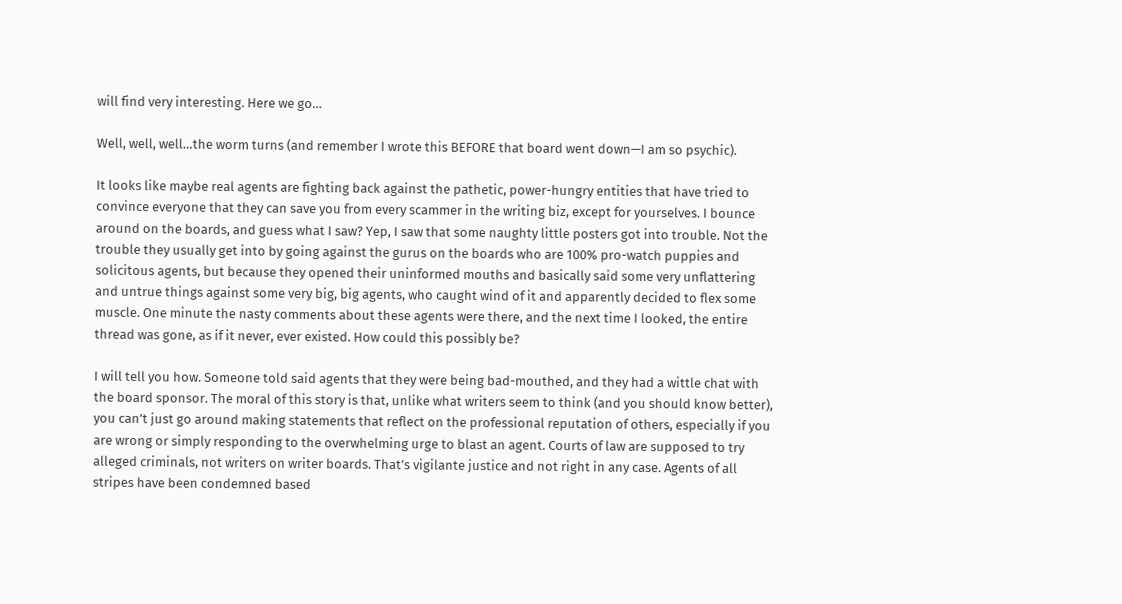will find very interesting. Here we go…

Well, well, well…the worm turns (and remember I wrote this BEFORE that board went down—I am so psychic).

It looks like maybe real agents are fighting back against the pathetic, power-hungry entities that have tried to convince everyone that they can save you from every scammer in the writing biz, except for yourselves. I bounce around on the boards, and guess what I saw? Yep, I saw that some naughty little posters got into trouble. Not the trouble they usually get into by going against the gurus on the boards who are 100% pro-watch puppies and solicitous agents, but because they opened their uninformed mouths and basically said some very unflattering and untrue things against some very big, big agents, who caught wind of it and apparently decided to flex some muscle. One minute the nasty comments about these agents were there, and the next time I looked, the entire thread was gone, as if it never, ever existed. How could this possibly be?

I will tell you how. Someone told said agents that they were being bad-mouthed, and they had a wittle chat with the board sponsor. The moral of this story is that, unlike what writers seem to think (and you should know better), you can’t just go around making statements that reflect on the professional reputation of others, especially if you are wrong or simply responding to the overwhelming urge to blast an agent. Courts of law are supposed to try alleged criminals, not writers on writer boards. That’s vigilante justice and not right in any case. Agents of all stripes have been condemned based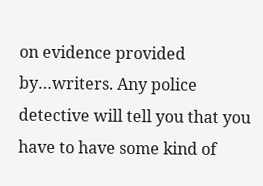on evidence provided by…writers. Any police detective will tell you that you have to have some kind of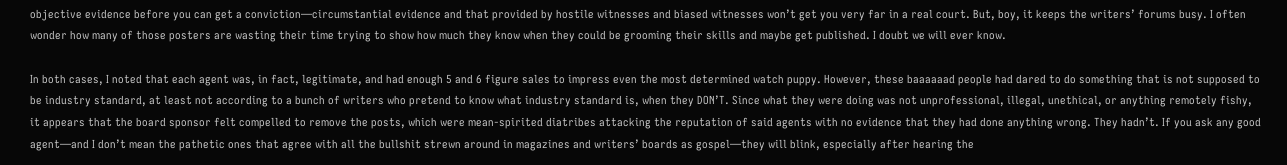objective evidence before you can get a conviction—circumstantial evidence and that provided by hostile witnesses and biased witnesses won’t get you very far in a real court. But, boy, it keeps the writers’ forums busy. I often wonder how many of those posters are wasting their time trying to show how much they know when they could be grooming their skills and maybe get published. I doubt we will ever know.

In both cases, I noted that each agent was, in fact, legitimate, and had enough 5 and 6 figure sales to impress even the most determined watch puppy. However, these baaaaaad people had dared to do something that is not supposed to be industry standard, at least not according to a bunch of writers who pretend to know what industry standard is, when they DON’T. Since what they were doing was not unprofessional, illegal, unethical, or anything remotely fishy, it appears that the board sponsor felt compelled to remove the posts, which were mean-spirited diatribes attacking the reputation of said agents with no evidence that they had done anything wrong. They hadn’t. If you ask any good agent—and I don’t mean the pathetic ones that agree with all the bullshit strewn around in magazines and writers’ boards as gospel—they will blink, especially after hearing the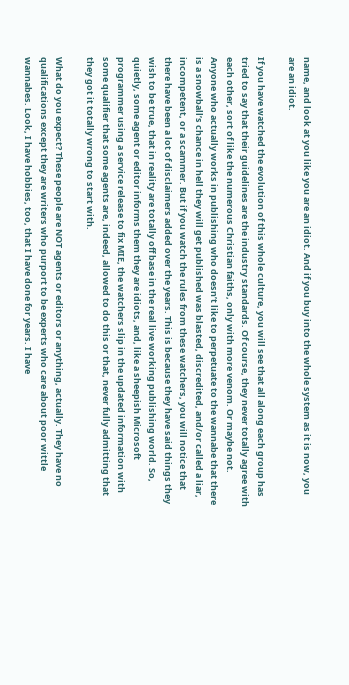name, and look at you like you are an idiot. And if you buy into the whole system as it is now, you are an idiot.

If you have watched the evolution of this whole culture, you will see that all along each group has tried to say that their guidelines are the industry standards. Of course, they never totally agree with each other, sort of like the numerous Christian faiths, only with more venom. Or maybe not. Anyone who actually works in publishing who doesn’t like to perpetuate to the wannabe that there is a snowball’s chance in hell they will get published was blasted, discredited, and/or called a liar, incompetent, or a scammer. But if you watch the rules from these watchers, you will notice that there have been a lot of disclaimers added over the years. This is because they have said things they wish to be true, that in reality are totally off base in the real live working publishing world. So, quietly, some agent or editor informs them they are idiots, and, like a sheepish Microsoft programmer using a service release to fix MIE, the watchers slip in the updated information with some qualifier that some agents are, indeed, allowed to do this or that, never fully admitting that they got it totally wrong to start with.

What do you expect? These people are NOT agents or editors or anything, actually. They have no qualifications except they are writers who purport to be experts who care about poor wittle wannabes. Look, I have hobbies, too, that I have done for years. I have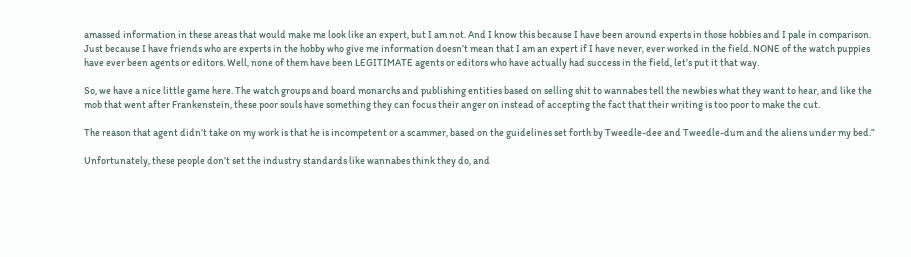amassed information in these areas that would make me look like an expert, but I am not. And I know this because I have been around experts in those hobbies and I pale in comparison. Just because I have friends who are experts in the hobby who give me information doesn’t mean that I am an expert if I have never, ever worked in the field. NONE of the watch puppies have ever been agents or editors. Well, none of them have been LEGITIMATE agents or editors who have actually had success in the field, let’s put it that way.

So, we have a nice little game here. The watch groups and board monarchs and publishing entities based on selling shit to wannabes tell the newbies what they want to hear, and like the mob that went after Frankenstein, these poor souls have something they can focus their anger on instead of accepting the fact that their writing is too poor to make the cut.

The reason that agent didn’t take on my work is that he is incompetent or a scammer, based on the guidelines set forth by Tweedle-dee and Tweedle-dum and the aliens under my bed.”

Unfortunately, these people don’t set the industry standards like wannabes think they do, and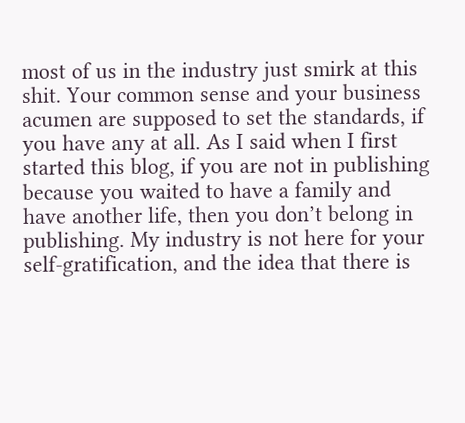most of us in the industry just smirk at this shit. Your common sense and your business acumen are supposed to set the standards, if you have any at all. As I said when I first started this blog, if you are not in publishing because you waited to have a family and have another life, then you don’t belong in publishing. My industry is not here for your self-gratification, and the idea that there is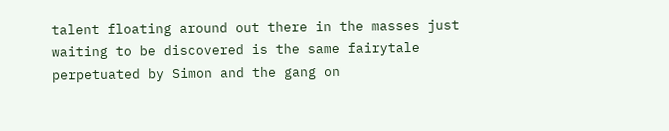talent floating around out there in the masses just waiting to be discovered is the same fairytale perpetuated by Simon and the gang on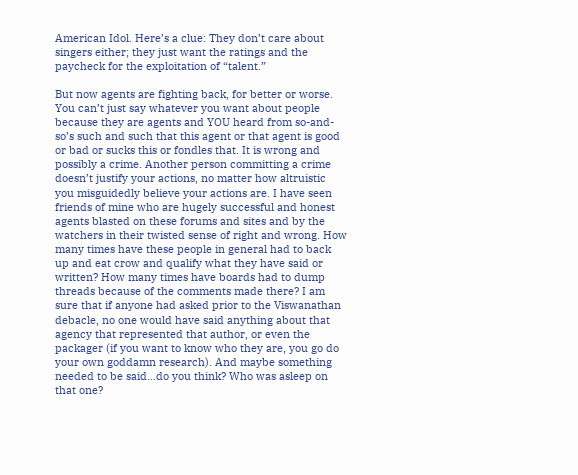American Idol. Here’s a clue: They don’t care about singers either; they just want the ratings and the paycheck for the exploitation of “talent.”

But now agents are fighting back, for better or worse. You can’t just say whatever you want about people because they are agents and YOU heard from so-and-so’s such and such that this agent or that agent is good or bad or sucks this or fondles that. It is wrong and possibly a crime. Another person committing a crime doesn’t justify your actions, no matter how altruistic you misguidedly believe your actions are. I have seen friends of mine who are hugely successful and honest agents blasted on these forums and sites and by the watchers in their twisted sense of right and wrong. How many times have these people in general had to back up and eat crow and qualify what they have said or written? How many times have boards had to dump threads because of the comments made there? I am sure that if anyone had asked prior to the Viswanathan debacle, no one would have said anything about that agency that represented that author, or even the packager (if you want to know who they are, you go do your own goddamn research). And maybe something needed to be said…do you think? Who was asleep on that one?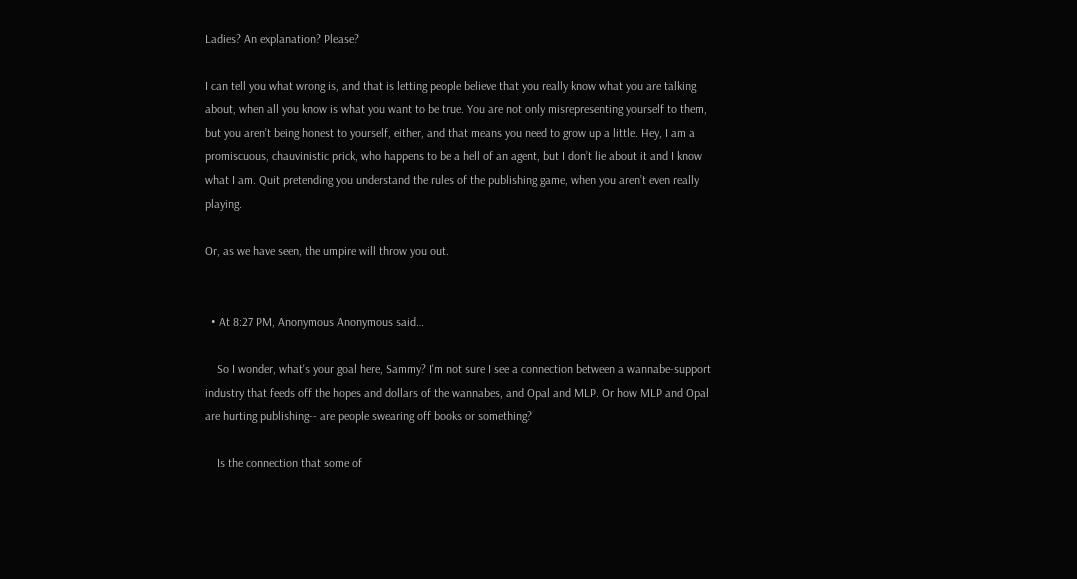Ladies? An explanation? Please?

I can tell you what wrong is, and that is letting people believe that you really know what you are talking about, when all you know is what you want to be true. You are not only misrepresenting yourself to them, but you aren’t being honest to yourself, either, and that means you need to grow up a little. Hey, I am a promiscuous, chauvinistic prick, who happens to be a hell of an agent, but I don’t lie about it and I know what I am. Quit pretending you understand the rules of the publishing game, when you aren’t even really playing.

Or, as we have seen, the umpire will throw you out.


  • At 8:27 PM, Anonymous Anonymous said…

    So I wonder, what's your goal here, Sammy? I'm not sure I see a connection between a wannabe-support industry that feeds off the hopes and dollars of the wannabes, and Opal and MLP. Or how MLP and Opal are hurting publishing-- are people swearing off books or something?

    Is the connection that some of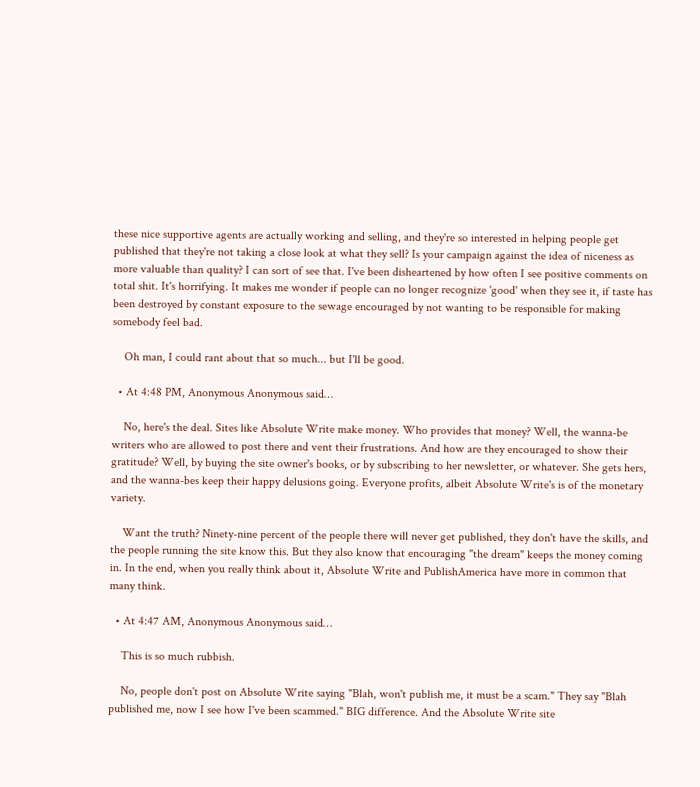these nice supportive agents are actually working and selling, and they're so interested in helping people get published that they're not taking a close look at what they sell? Is your campaign against the idea of niceness as more valuable than quality? I can sort of see that. I've been disheartened by how often I see positive comments on total shit. It's horrifying. It makes me wonder if people can no longer recognize 'good' when they see it, if taste has been destroyed by constant exposure to the sewage encouraged by not wanting to be responsible for making somebody feel bad.

    Oh man, I could rant about that so much... but I'll be good.

  • At 4:48 PM, Anonymous Anonymous said…

    No, here's the deal. Sites like Absolute Write make money. Who provides that money? Well, the wanna-be writers who are allowed to post there and vent their frustrations. And how are they encouraged to show their gratitude? Well, by buying the site owner's books, or by subscribing to her newsletter, or whatever. She gets hers, and the wanna-bes keep their happy delusions going. Everyone profits, albeit Absolute Write's is of the monetary variety.

    Want the truth? Ninety-nine percent of the people there will never get published, they don't have the skills, and the people running the site know this. But they also know that encouraging "the dream" keeps the money coming in. In the end, when you really think about it, Absolute Write and PublishAmerica have more in common that many think.

  • At 4:47 AM, Anonymous Anonymous said…

    This is so much rubbish.

    No, people don't post on Absolute Write saying "Blah, won't publish me, it must be a scam." They say "Blah published me, now I see how I've been scammed." BIG difference. And the Absolute Write site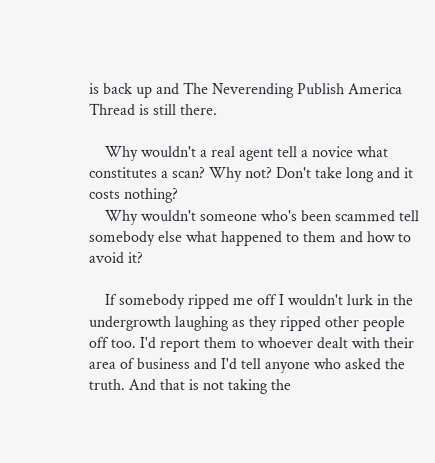is back up and The Neverending Publish America Thread is still there.

    Why wouldn't a real agent tell a novice what constitutes a scan? Why not? Don't take long and it costs nothing?
    Why wouldn't someone who's been scammed tell somebody else what happened to them and how to avoid it?

    If somebody ripped me off I wouldn't lurk in the undergrowth laughing as they ripped other people off too. I'd report them to whoever dealt with their area of business and I'd tell anyone who asked the truth. And that is not taking the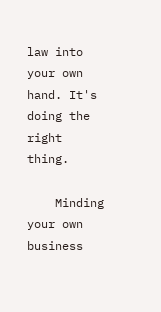law into your own hand. It's doing the right thing.

    Minding your own business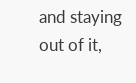and staying out of it,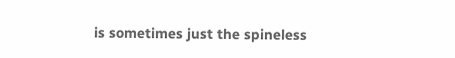is sometimes just the spineless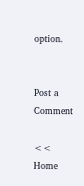option.


Post a Comment

<< Home